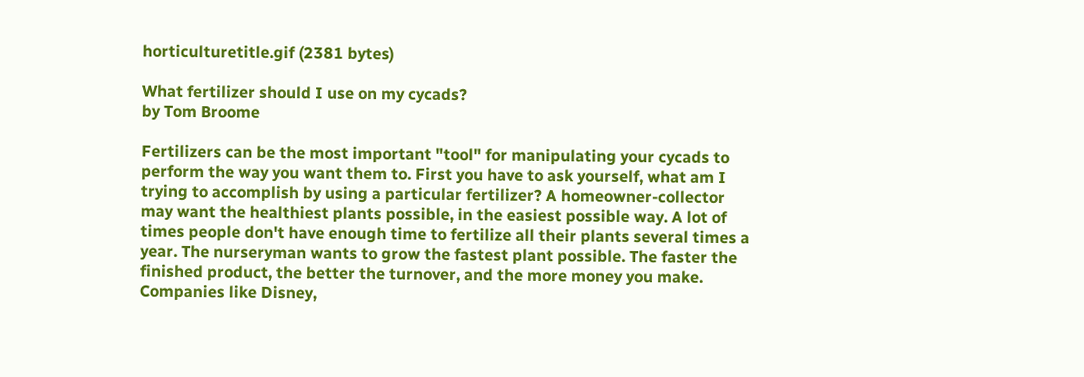horticulturetitle.gif (2381 bytes)

What fertilizer should I use on my cycads?
by Tom Broome

Fertilizers can be the most important "tool" for manipulating your cycads to perform the way you want them to. First you have to ask yourself, what am I trying to accomplish by using a particular fertilizer? A homeowner-collector may want the healthiest plants possible, in the easiest possible way. A lot of times people don't have enough time to fertilize all their plants several times a year. The nurseryman wants to grow the fastest plant possible. The faster the finished product, the better the turnover, and the more money you make. Companies like Disney,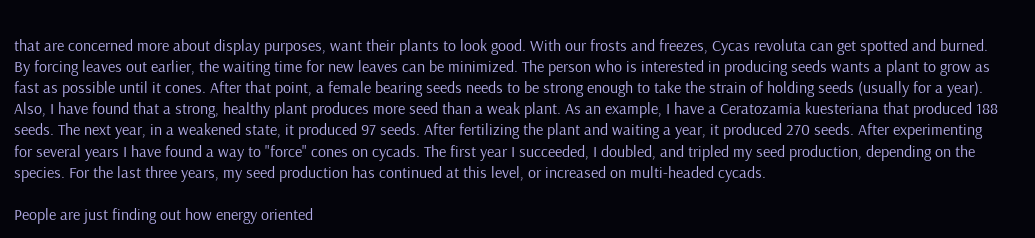that are concerned more about display purposes, want their plants to look good. With our frosts and freezes, Cycas revoluta can get spotted and burned. By forcing leaves out earlier, the waiting time for new leaves can be minimized. The person who is interested in producing seeds wants a plant to grow as fast as possible until it cones. After that point, a female bearing seeds needs to be strong enough to take the strain of holding seeds (usually for a year). Also, I have found that a strong, healthy plant produces more seed than a weak plant. As an example, I have a Ceratozamia kuesteriana that produced 188 seeds. The next year, in a weakened state, it produced 97 seeds. After fertilizing the plant and waiting a year, it produced 270 seeds. After experimenting for several years I have found a way to "force" cones on cycads. The first year I succeeded, I doubled, and tripled my seed production, depending on the species. For the last three years, my seed production has continued at this level, or increased on multi-headed cycads.

People are just finding out how energy oriented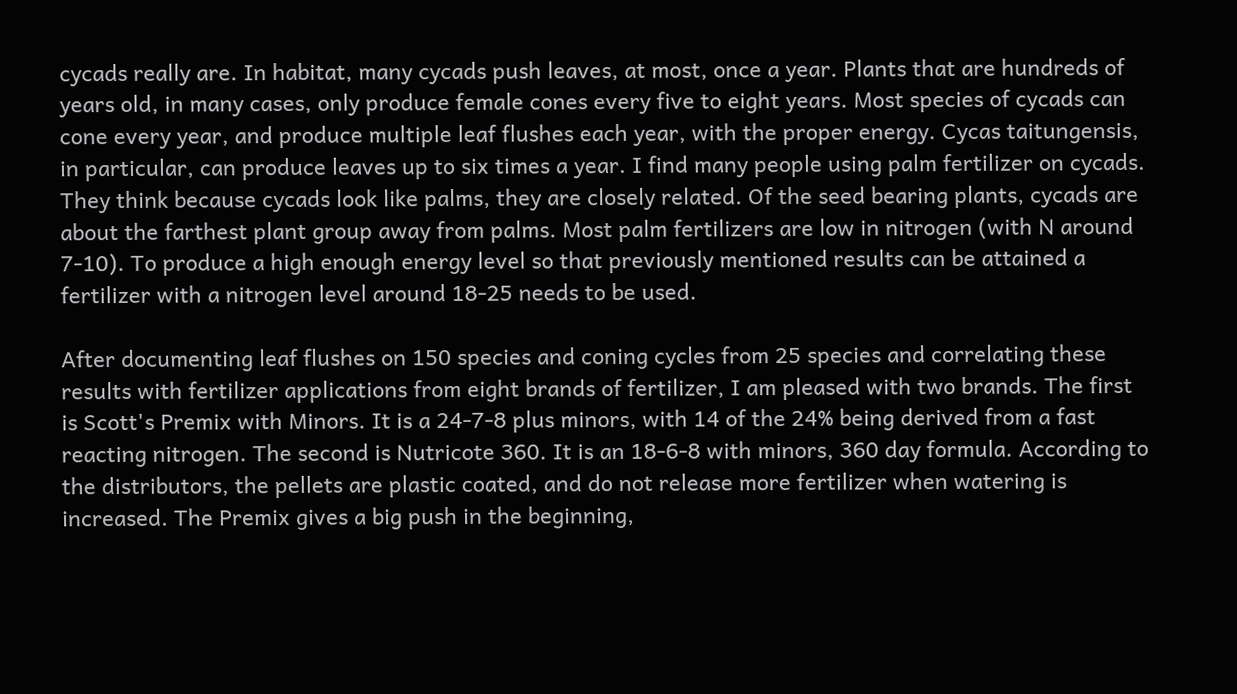cycads really are. In habitat, many cycads push leaves, at most, once a year. Plants that are hundreds of years old, in many cases, only produce female cones every five to eight years. Most species of cycads can cone every year, and produce multiple leaf flushes each year, with the proper energy. Cycas taitungensis, in particular, can produce leaves up to six times a year. I find many people using palm fertilizer on cycads. They think because cycads look like palms, they are closely related. Of the seed bearing plants, cycads are about the farthest plant group away from palms. Most palm fertilizers are low in nitrogen (with N around 7-10). To produce a high enough energy level so that previously mentioned results can be attained a fertilizer with a nitrogen level around 18-25 needs to be used.

After documenting leaf flushes on 150 species and coning cycles from 25 species and correlating these results with fertilizer applications from eight brands of fertilizer, I am pleased with two brands. The first is Scott's Premix with Minors. It is a 24-7-8 plus minors, with 14 of the 24% being derived from a fast reacting nitrogen. The second is Nutricote 360. It is an 18-6-8 with minors, 360 day formula. According to the distributors, the pellets are plastic coated, and do not release more fertilizer when watering is increased. The Premix gives a big push in the beginning,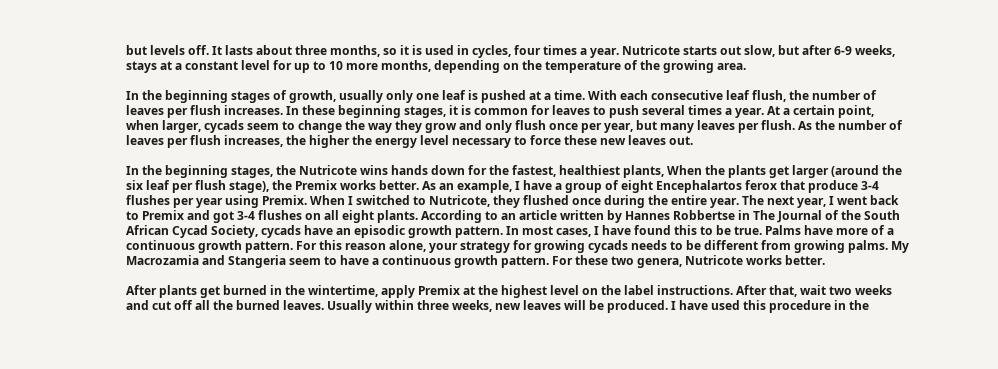but levels off. It lasts about three months, so it is used in cycles, four times a year. Nutricote starts out slow, but after 6-9 weeks, stays at a constant level for up to 10 more months, depending on the temperature of the growing area.

In the beginning stages of growth, usually only one leaf is pushed at a time. With each consecutive leaf flush, the number of leaves per flush increases. In these beginning stages, it is common for leaves to push several times a year. At a certain point, when larger, cycads seem to change the way they grow and only flush once per year, but many leaves per flush. As the number of leaves per flush increases, the higher the energy level necessary to force these new leaves out.

In the beginning stages, the Nutricote wins hands down for the fastest, healthiest plants, When the plants get larger (around the six leaf per flush stage), the Premix works better. As an example, I have a group of eight Encephalartos ferox that produce 3-4 flushes per year using Premix. When I switched to Nutricote, they flushed once during the entire year. The next year, I went back to Premix and got 3-4 flushes on all eight plants. According to an article written by Hannes Robbertse in The Journal of the South African Cycad Society, cycads have an episodic growth pattern. In most cases, I have found this to be true. Palms have more of a continuous growth pattern. For this reason alone, your strategy for growing cycads needs to be different from growing palms. My Macrozamia and Stangeria seem to have a continuous growth pattern. For these two genera, Nutricote works better.

After plants get burned in the wintertime, apply Premix at the highest level on the label instructions. After that, wait two weeks and cut off all the burned leaves. Usually within three weeks, new leaves will be produced. I have used this procedure in the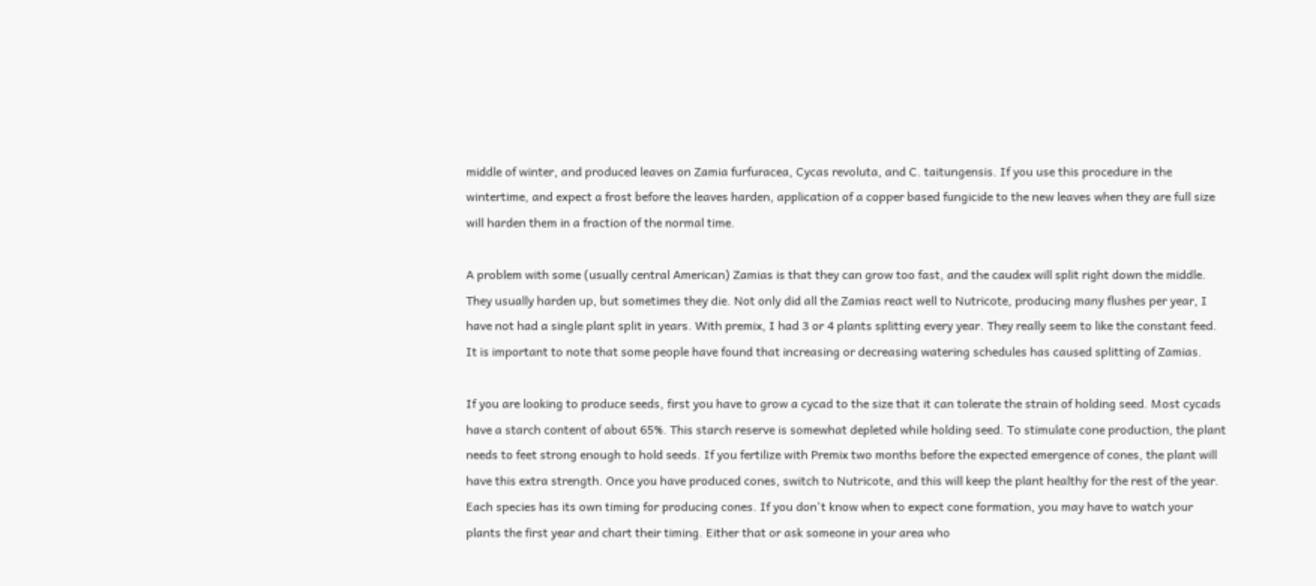middle of winter, and produced leaves on Zamia furfuracea, Cycas revoluta, and C. taitungensis. If you use this procedure in the wintertime, and expect a frost before the leaves harden, application of a copper based fungicide to the new leaves when they are full size will harden them in a fraction of the normal time.

A problem with some (usually central American) Zamias is that they can grow too fast, and the caudex will split right down the middle. They usually harden up, but sometimes they die. Not only did all the Zamias react well to Nutricote, producing many flushes per year, I have not had a single plant split in years. With premix, I had 3 or 4 plants splitting every year. They really seem to like the constant feed. It is important to note that some people have found that increasing or decreasing watering schedules has caused splitting of Zamias.

If you are looking to produce seeds, first you have to grow a cycad to the size that it can tolerate the strain of holding seed. Most cycads have a starch content of about 65%. This starch reserve is somewhat depleted while holding seed. To stimulate cone production, the plant needs to feet strong enough to hold seeds. If you fertilize with Premix two months before the expected emergence of cones, the plant will have this extra strength. Once you have produced cones, switch to Nutricote, and this will keep the plant healthy for the rest of the year. Each species has its own timing for producing cones. If you don't know when to expect cone formation, you may have to watch your plants the first year and chart their timing. Either that or ask someone in your area who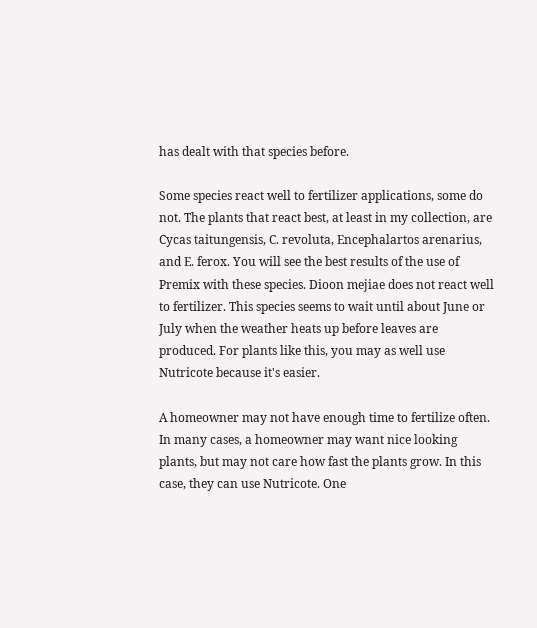has dealt with that species before.

Some species react well to fertilizer applications, some do not. The plants that react best, at least in my collection, are Cycas taitungensis, C. revoluta, Encephalartos arenarius, and E. ferox. You will see the best results of the use of Premix with these species. Dioon mejiae does not react well to fertilizer. This species seems to wait until about June or July when the weather heats up before leaves are produced. For plants like this, you may as well use Nutricote because it's easier.

A homeowner may not have enough time to fertilize often. In many cases, a homeowner may want nice looking plants, but may not care how fast the plants grow. In this case, they can use Nutricote. One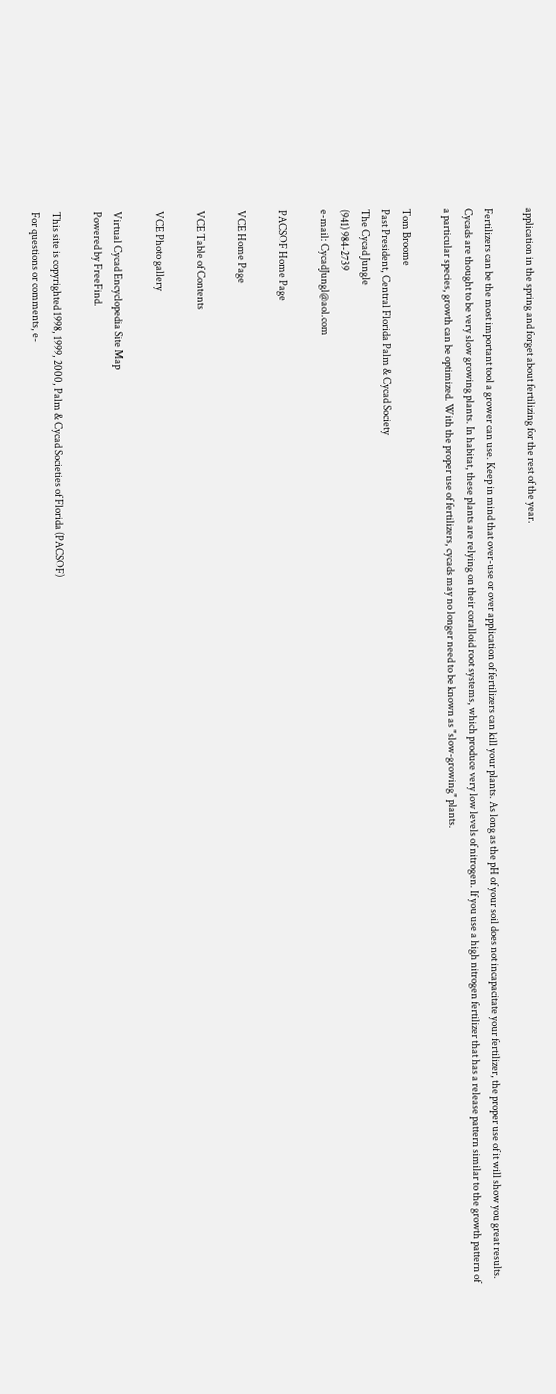application in the spring and forget about fertilizing for the rest of the year.

Fertilizers can be the most important tool a grower can use. Keep in mind that over-use or over application of fertilizers can kill your plants. As long as the pH of your soil does not incapacitate your fertilizer, the proper use of it will show you great results. Cycads are thought to be very slow growing plants. In habitat, these plants are relying on their coralloid root systems, which produce very low levels of nitrogen. If you use a high nitrogen fertilizer that has a release pattern similar to the growth pattern of a particular species, growth can be optimized. With the proper use of fertilizers, cycads may no longer need to be known as "slow-growing" plants.

Tom Broome
Past President, Central Florida Palm & Cycad Society
The Cycad Jungle
(941) 984-2739
e-mail: CycadJungl@aol.com

PACSOF Home Page

VCE Home Page

VCE Table of Contents

VCE Photo gallery

Virtual Cycad Encyclopedia Site Map
Powered by FreeFind.

This site is copyrighted 1998, 1999, 2000, Palm & Cycad Societies of Florida (PACSOF)
For questions or comments, e-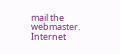mail the webmaster.
Internet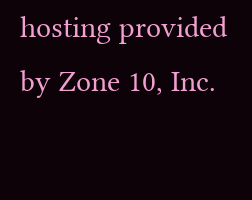hosting provided by Zone 10, Inc.